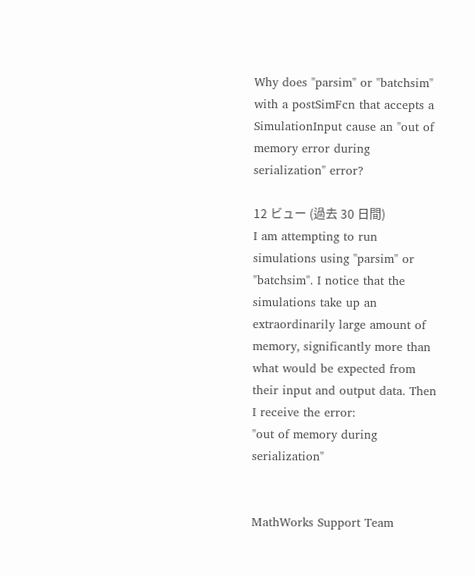Why does "parsim" or "batchsim" with a postSimFcn that accepts a SimulationInput cause an "out of memory error during serialization" error?

12 ビュー (過去 30 日間)
I am attempting to run simulations using "parsim" or "batchsim". I notice that the simulations take up an extraordinarily large amount of memory, significantly more than what would be expected from their input and output data. Then I receive the error:
"out of memory during serialization"


MathWorks Support Team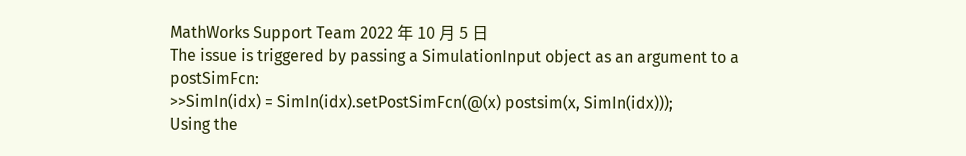MathWorks Support Team 2022 年 10 月 5 日
The issue is triggered by passing a SimulationInput object as an argument to a postSimFcn:
>>SimIn(idx) = SimIn(idx).setPostSimFcn(@(x) postsim(x, SimIn(idx)));
Using the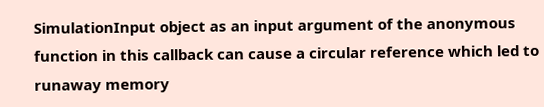SimulationInput object as an input argument of the anonymous function in this callback can cause a circular reference which led to runaway memory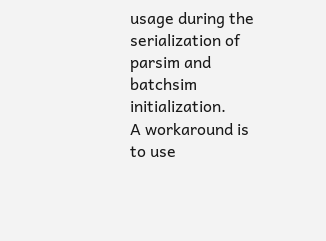usage during the serialization of parsim and batchsim initialization.
A workaround is to use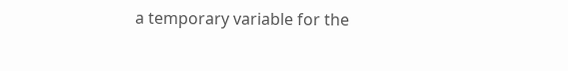a temporary variable for the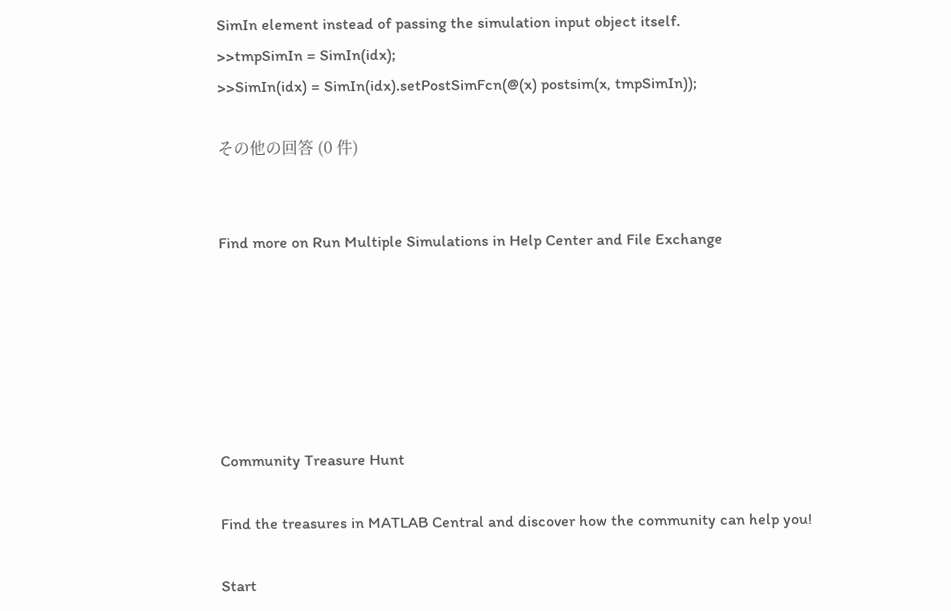SimIn element instead of passing the simulation input object itself.
>>tmpSimIn = SimIn(idx);
>>SimIn(idx) = SimIn(idx).setPostSimFcn(@(x) postsim(x, tmpSimIn));

その他の回答 (0 件)


Find more on Run Multiple Simulations in Help Center and File Exchange






Community Treasure Hunt

Find the treasures in MATLAB Central and discover how the community can help you!

Start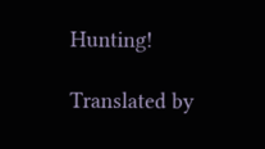Hunting!

Translated by